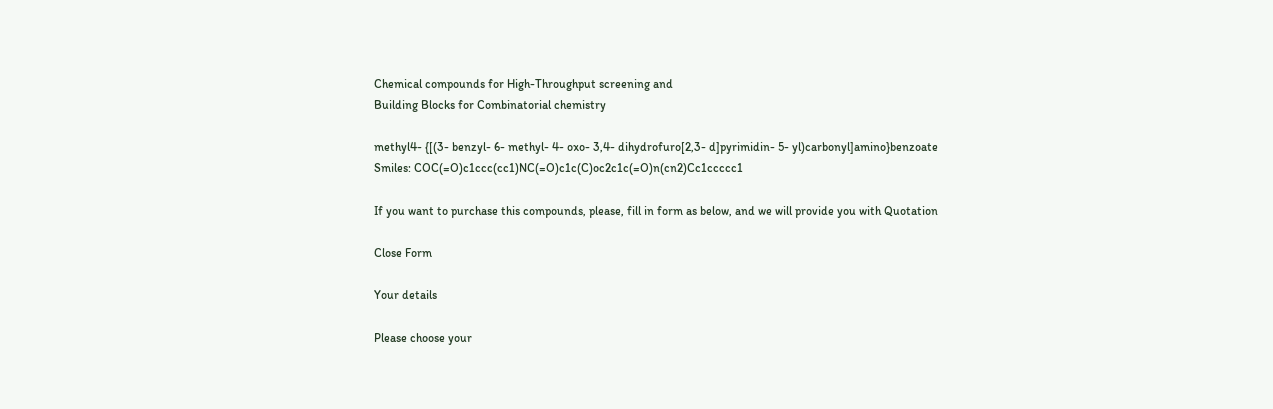Chemical compounds for High-Throughput screening and
Building Blocks for Combinatorial chemistry

methyl4- {[(3- benzyl- 6- methyl- 4- oxo- 3,4- dihydrofuro[2,3- d]pyrimidin- 5- yl)carbonyl]amino}benzoate
Smiles: COC(=O)c1ccc(cc1)NC(=O)c1c(C)oc2c1c(=O)n(cn2)Cc1ccccc1

If you want to purchase this compounds, please, fill in form as below, and we will provide you with Quotation

Close Form

Your details

Please choose your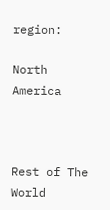region:

North America



Rest of The World